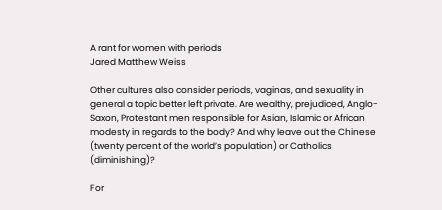A rant for women with periods
Jared Matthew Weiss

Other cultures also consider periods, vaginas, and sexuality in general a topic better left private. Are wealthy, prejudiced, Anglo-Saxon, Protestant men responsible for Asian, Islamic or African modesty in regards to the body? And why leave out the Chinese (twenty percent of the world’s population) or Catholics (diminishing)?

For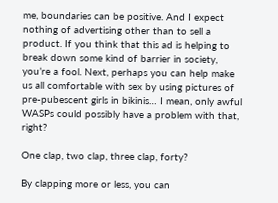me, boundaries can be positive. And I expect nothing of advertising other than to sell a product. If you think that this ad is helping to break down some kind of barrier in society, you’re a fool. Next, perhaps you can help make us all comfortable with sex by using pictures of pre-pubescent girls in bikinis… I mean, only awful WASPs could possibly have a problem with that, right?

One clap, two clap, three clap, forty?

By clapping more or less, you can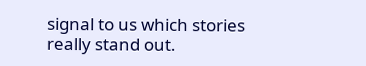signal to us which stories really stand out.